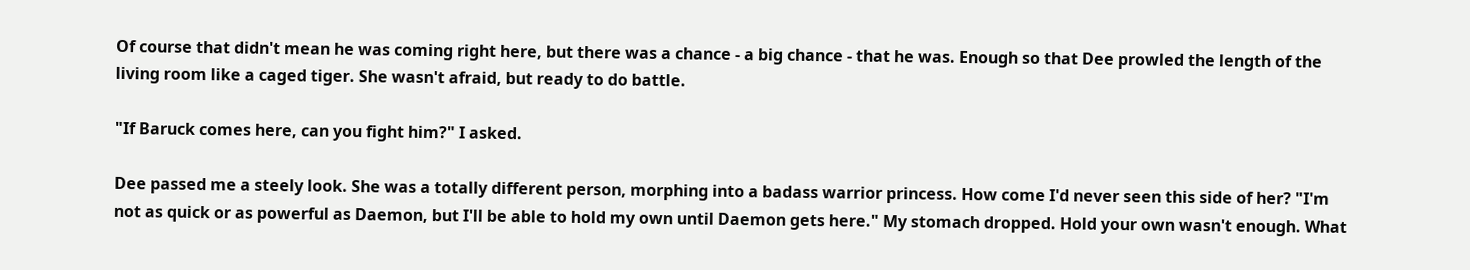Of course that didn't mean he was coming right here, but there was a chance - a big chance - that he was. Enough so that Dee prowled the length of the living room like a caged tiger. She wasn't afraid, but ready to do battle.

"If Baruck comes here, can you fight him?" I asked.

Dee passed me a steely look. She was a totally different person, morphing into a badass warrior princess. How come I'd never seen this side of her? "I'm not as quick or as powerful as Daemon, but I'll be able to hold my own until Daemon gets here." My stomach dropped. Hold your own wasn't enough. What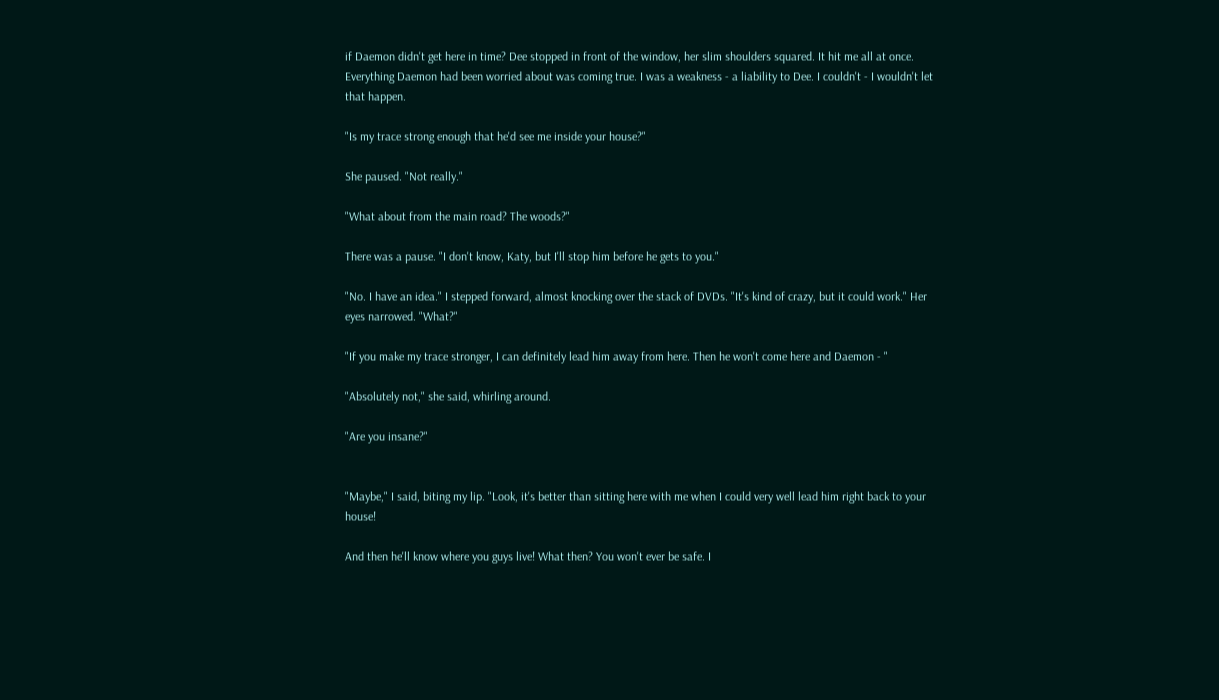if Daemon didn't get here in time? Dee stopped in front of the window, her slim shoulders squared. It hit me all at once. Everything Daemon had been worried about was coming true. I was a weakness - a liability to Dee. I couldn't - I wouldn't let that happen.

"Is my trace strong enough that he'd see me inside your house?"

She paused. "Not really."

"What about from the main road? The woods?"

There was a pause. "I don't know, Katy, but I'll stop him before he gets to you."

"No. I have an idea." I stepped forward, almost knocking over the stack of DVDs. "It's kind of crazy, but it could work." Her eyes narrowed. "What?"

"If you make my trace stronger, I can definitely lead him away from here. Then he won't come here and Daemon - "

"Absolutely not," she said, whirling around.

"Are you insane?"


"Maybe," I said, biting my lip. "Look, it's better than sitting here with me when I could very well lead him right back to your house!

And then he'll know where you guys live! What then? You won't ever be safe. I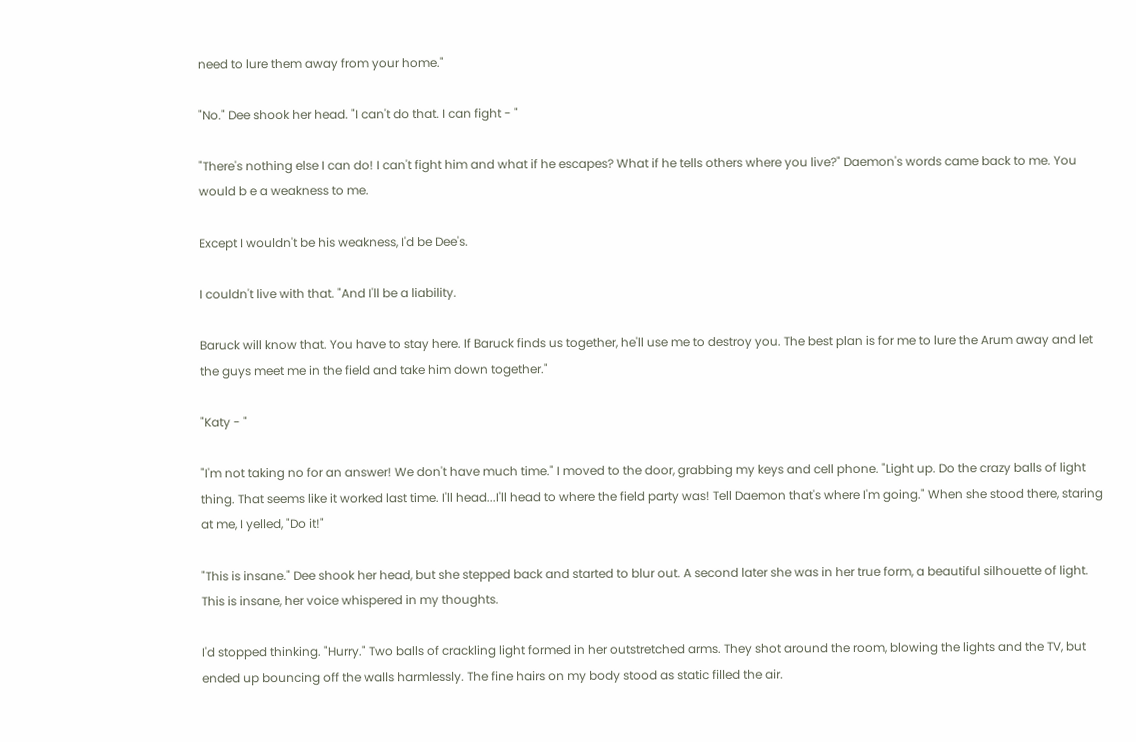need to lure them away from your home."

"No." Dee shook her head. "I can't do that. I can fight - "

"There's nothing else I can do! I can't fight him and what if he escapes? What if he tells others where you live?" Daemon's words came back to me. You would b e a weakness to me.

Except I wouldn't be his weakness, I'd be Dee's.

I couldn't live with that. "And I'll be a liability.

Baruck will know that. You have to stay here. If Baruck finds us together, he'll use me to destroy you. The best plan is for me to lure the Arum away and let the guys meet me in the field and take him down together."

"Katy - "

"I'm not taking no for an answer! We don't have much time." I moved to the door, grabbing my keys and cell phone. "Light up. Do the crazy balls of light thing. That seems like it worked last time. I'll head...I'll head to where the field party was! Tell Daemon that's where I'm going." When she stood there, staring at me, I yelled, "Do it!"

"This is insane." Dee shook her head, but she stepped back and started to blur out. A second later she was in her true form, a beautiful silhouette of light. This is insane, her voice whispered in my thoughts.

I'd stopped thinking. "Hurry." Two balls of crackling light formed in her outstretched arms. They shot around the room, blowing the lights and the TV, but ended up bouncing off the walls harmlessly. The fine hairs on my body stood as static filled the air.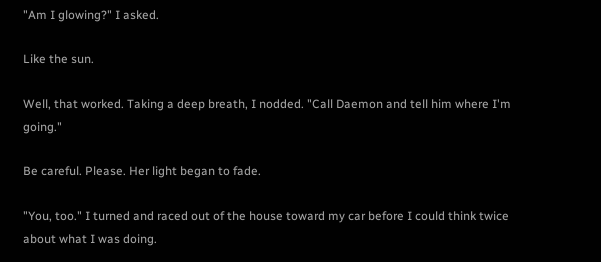"Am I glowing?" I asked.

Like the sun.

Well, that worked. Taking a deep breath, I nodded. "Call Daemon and tell him where I'm going."

Be careful. Please. Her light began to fade.

"You, too." I turned and raced out of the house toward my car before I could think twice about what I was doing.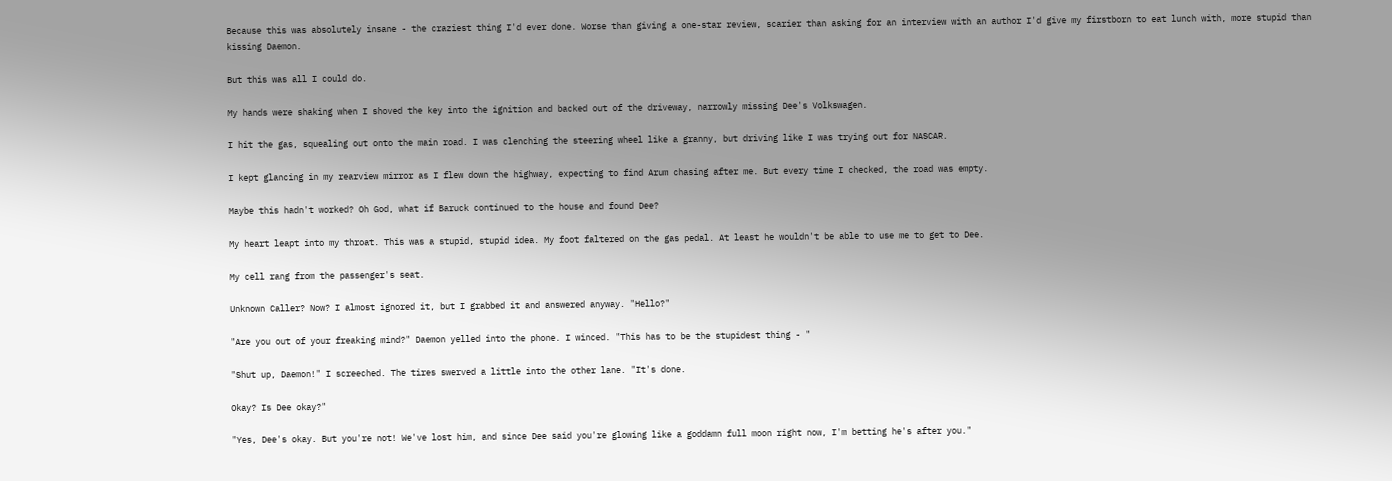Because this was absolutely insane - the craziest thing I'd ever done. Worse than giving a one-star review, scarier than asking for an interview with an author I'd give my firstborn to eat lunch with, more stupid than kissing Daemon.

But this was all I could do.

My hands were shaking when I shoved the key into the ignition and backed out of the driveway, narrowly missing Dee's Volkswagen.

I hit the gas, squealing out onto the main road. I was clenching the steering wheel like a granny, but driving like I was trying out for NASCAR.

I kept glancing in my rearview mirror as I flew down the highway, expecting to find Arum chasing after me. But every time I checked, the road was empty.

Maybe this hadn't worked? Oh God, what if Baruck continued to the house and found Dee?

My heart leapt into my throat. This was a stupid, stupid idea. My foot faltered on the gas pedal. At least he wouldn't be able to use me to get to Dee.

My cell rang from the passenger's seat.

Unknown Caller? Now? I almost ignored it, but I grabbed it and answered anyway. "Hello?"

"Are you out of your freaking mind?" Daemon yelled into the phone. I winced. "This has to be the stupidest thing - "

"Shut up, Daemon!" I screeched. The tires swerved a little into the other lane. "It's done.

Okay? Is Dee okay?"

"Yes, Dee's okay. But you're not! We've lost him, and since Dee said you're glowing like a goddamn full moon right now, I'm betting he's after you."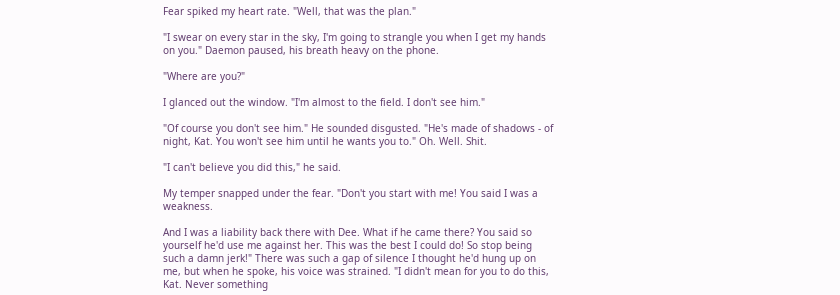Fear spiked my heart rate. "Well, that was the plan."

"I swear on every star in the sky, I'm going to strangle you when I get my hands on you." Daemon paused, his breath heavy on the phone.

"Where are you?"

I glanced out the window. "I'm almost to the field. I don't see him."

"Of course you don't see him." He sounded disgusted. "He's made of shadows - of night, Kat. You won't see him until he wants you to." Oh. Well. Shit.

"I can't believe you did this," he said.

My temper snapped under the fear. "Don't you start with me! You said I was a weakness.

And I was a liability back there with Dee. What if he came there? You said so yourself he'd use me against her. This was the best I could do! So stop being such a damn jerk!" There was such a gap of silence I thought he'd hung up on me, but when he spoke, his voice was strained. "I didn't mean for you to do this, Kat. Never something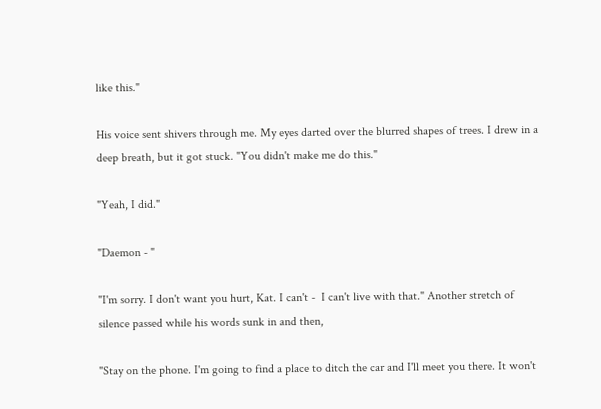like this."

His voice sent shivers through me. My eyes darted over the blurred shapes of trees. I drew in a deep breath, but it got stuck. "You didn't make me do this."

"Yeah, I did."

"Daemon - "

"I'm sorry. I don't want you hurt, Kat. I can't -  I can't live with that." Another stretch of silence passed while his words sunk in and then,

"Stay on the phone. I'm going to find a place to ditch the car and I'll meet you there. It won't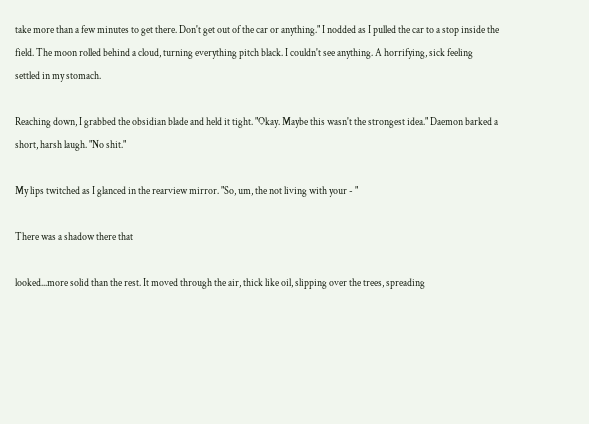take more than a few minutes to get there. Don't get out of the car or anything." I nodded as I pulled the car to a stop inside the field. The moon rolled behind a cloud, turning everything pitch black. I couldn't see anything. A horrifying, sick feeling settled in my stomach.

Reaching down, I grabbed the obsidian blade and held it tight. "Okay. Maybe this wasn't the strongest idea." Daemon barked a short, harsh laugh. "No shit."

My lips twitched as I glanced in the rearview mirror. "So, um, the not living with your - "

There was a shadow there that

looked...more solid than the rest. It moved through the air, thick like oil, slipping over the trees, spreading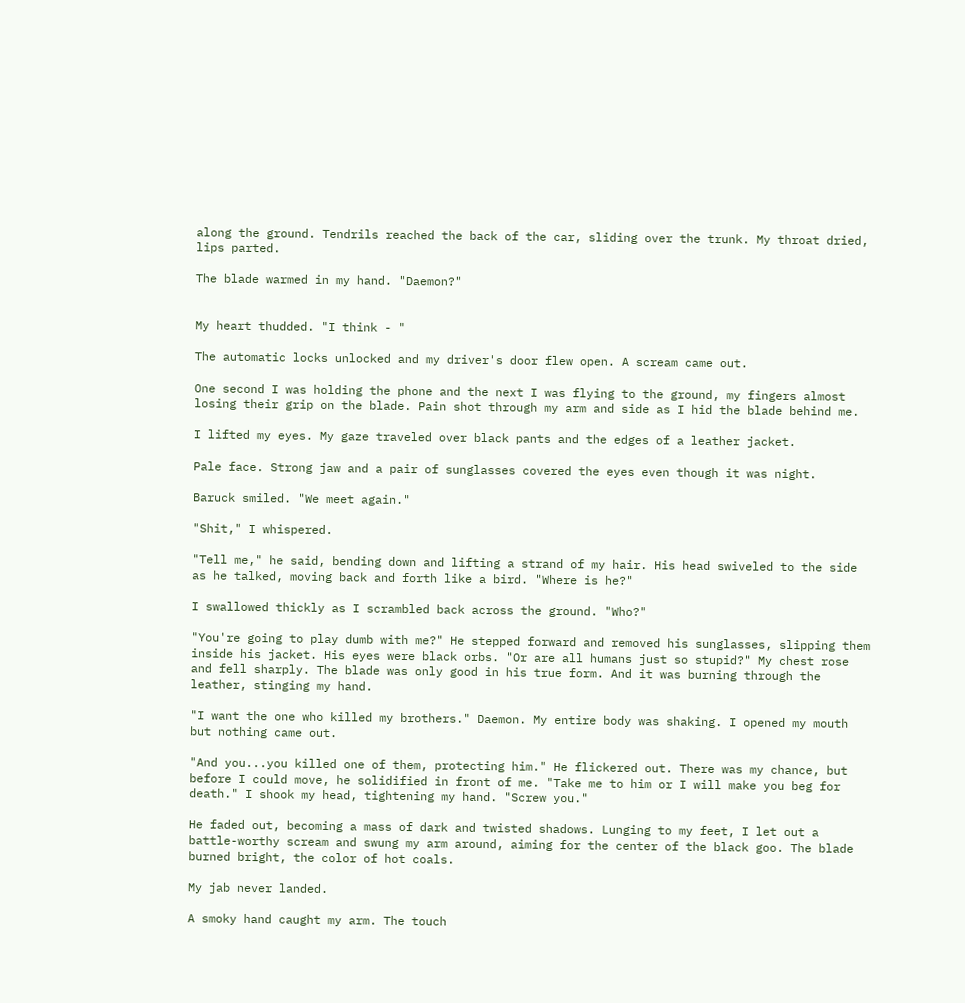along the ground. Tendrils reached the back of the car, sliding over the trunk. My throat dried, lips parted.

The blade warmed in my hand. "Daemon?"


My heart thudded. "I think - "

The automatic locks unlocked and my driver's door flew open. A scream came out.

One second I was holding the phone and the next I was flying to the ground, my fingers almost losing their grip on the blade. Pain shot through my arm and side as I hid the blade behind me.

I lifted my eyes. My gaze traveled over black pants and the edges of a leather jacket.

Pale face. Strong jaw and a pair of sunglasses covered the eyes even though it was night.

Baruck smiled. "We meet again."

"Shit," I whispered.

"Tell me," he said, bending down and lifting a strand of my hair. His head swiveled to the side as he talked, moving back and forth like a bird. "Where is he?"

I swallowed thickly as I scrambled back across the ground. "Who?"

"You're going to play dumb with me?" He stepped forward and removed his sunglasses, slipping them inside his jacket. His eyes were black orbs. "Or are all humans just so stupid?" My chest rose and fell sharply. The blade was only good in his true form. And it was burning through the leather, stinging my hand.

"I want the one who killed my brothers." Daemon. My entire body was shaking. I opened my mouth but nothing came out.

"And you...you killed one of them, protecting him." He flickered out. There was my chance, but before I could move, he solidified in front of me. "Take me to him or I will make you beg for death." I shook my head, tightening my hand. "Screw you."

He faded out, becoming a mass of dark and twisted shadows. Lunging to my feet, I let out a battle-worthy scream and swung my arm around, aiming for the center of the black goo. The blade burned bright, the color of hot coals.

My jab never landed.

A smoky hand caught my arm. The touch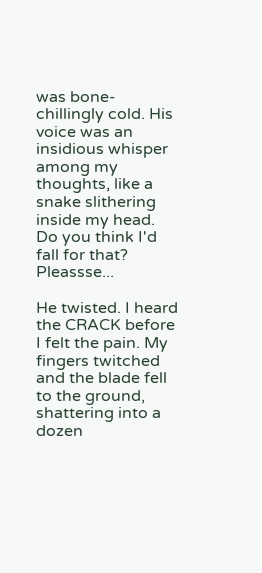was bone-chillingly cold. His voice was an insidious whisper among my thoughts, like a snake slithering inside my head. Do you think I'd fall for that? Pleassse...

He twisted. I heard the CRACK before I felt the pain. My fingers twitched and the blade fell to the ground, shattering into a dozen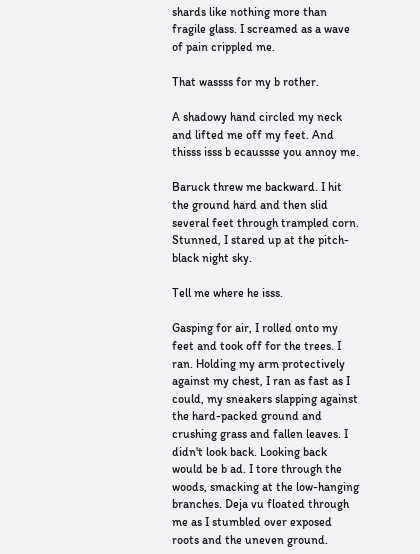shards like nothing more than fragile glass. I screamed as a wave of pain crippled me.

That wassss for my b rother.

A shadowy hand circled my neck and lifted me off my feet. And thisss isss b ecaussse you annoy me.

Baruck threw me backward. I hit the ground hard and then slid several feet through trampled corn. Stunned, I stared up at the pitch-black night sky.

Tell me where he isss.

Gasping for air, I rolled onto my feet and took off for the trees. I ran. Holding my arm protectively against my chest, I ran as fast as I could, my sneakers slapping against the hard-packed ground and crushing grass and fallen leaves. I didn't look back. Looking back would be b ad. I tore through the woods, smacking at the low-hanging branches. Deja vu floated through me as I stumbled over exposed roots and the uneven ground.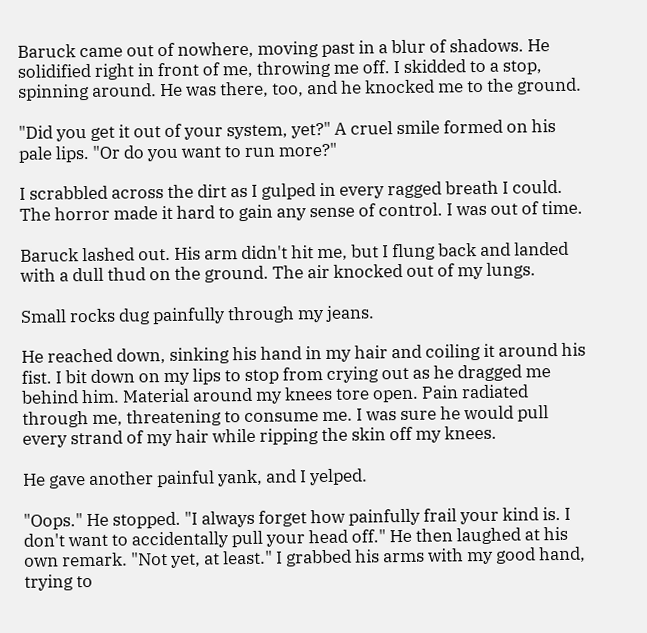Baruck came out of nowhere, moving past in a blur of shadows. He solidified right in front of me, throwing me off. I skidded to a stop, spinning around. He was there, too, and he knocked me to the ground.

"Did you get it out of your system, yet?" A cruel smile formed on his pale lips. "Or do you want to run more?"

I scrabbled across the dirt as I gulped in every ragged breath I could. The horror made it hard to gain any sense of control. I was out of time.

Baruck lashed out. His arm didn't hit me, but I flung back and landed with a dull thud on the ground. The air knocked out of my lungs.

Small rocks dug painfully through my jeans.

He reached down, sinking his hand in my hair and coiling it around his fist. I bit down on my lips to stop from crying out as he dragged me behind him. Material around my knees tore open. Pain radiated through me, threatening to consume me. I was sure he would pull every strand of my hair while ripping the skin off my knees.

He gave another painful yank, and I yelped.

"Oops." He stopped. "I always forget how painfully frail your kind is. I don't want to accidentally pull your head off." He then laughed at his own remark. "Not yet, at least." I grabbed his arms with my good hand, trying to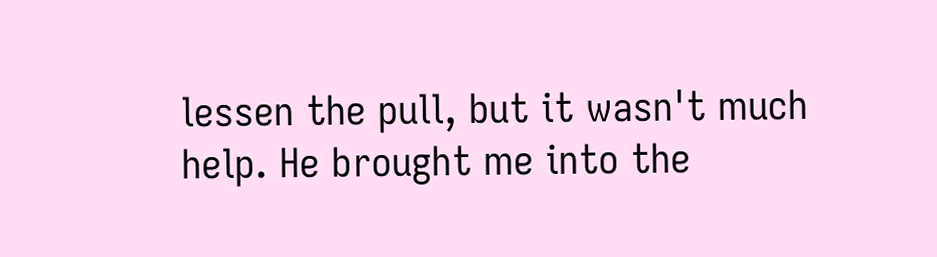lessen the pull, but it wasn't much help. He brought me into the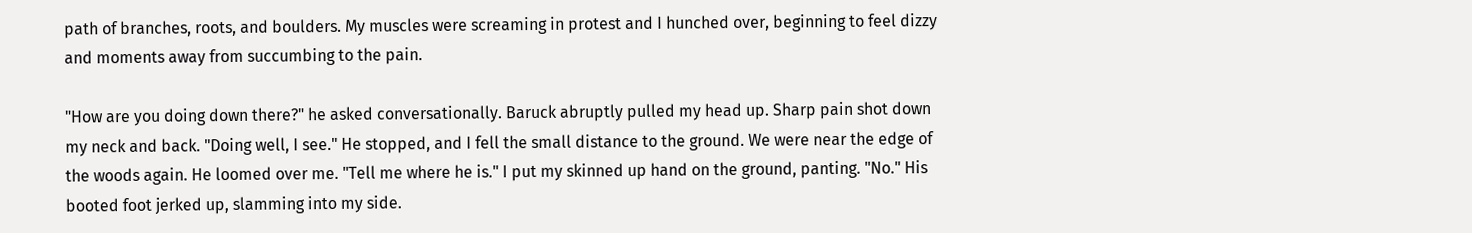path of branches, roots, and boulders. My muscles were screaming in protest and I hunched over, beginning to feel dizzy and moments away from succumbing to the pain.

"How are you doing down there?" he asked conversationally. Baruck abruptly pulled my head up. Sharp pain shot down my neck and back. "Doing well, I see." He stopped, and I fell the small distance to the ground. We were near the edge of the woods again. He loomed over me. "Tell me where he is." I put my skinned up hand on the ground, panting. "No." His booted foot jerked up, slamming into my side.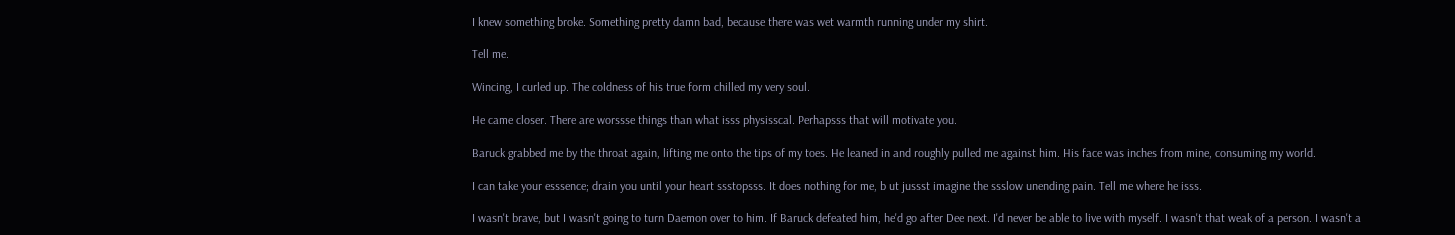I knew something broke. Something pretty damn bad, because there was wet warmth running under my shirt.

Tell me.

Wincing, I curled up. The coldness of his true form chilled my very soul.

He came closer. There are worssse things than what isss physisscal. Perhapsss that will motivate you.

Baruck grabbed me by the throat again, lifting me onto the tips of my toes. He leaned in and roughly pulled me against him. His face was inches from mine, consuming my world.

I can take your esssence; drain you until your heart ssstopsss. It does nothing for me, b ut jussst imagine the ssslow unending pain. Tell me where he isss.

I wasn't brave, but I wasn't going to turn Daemon over to him. If Baruck defeated him, he'd go after Dee next. I'd never be able to live with myself. I wasn't that weak of a person. I wasn't a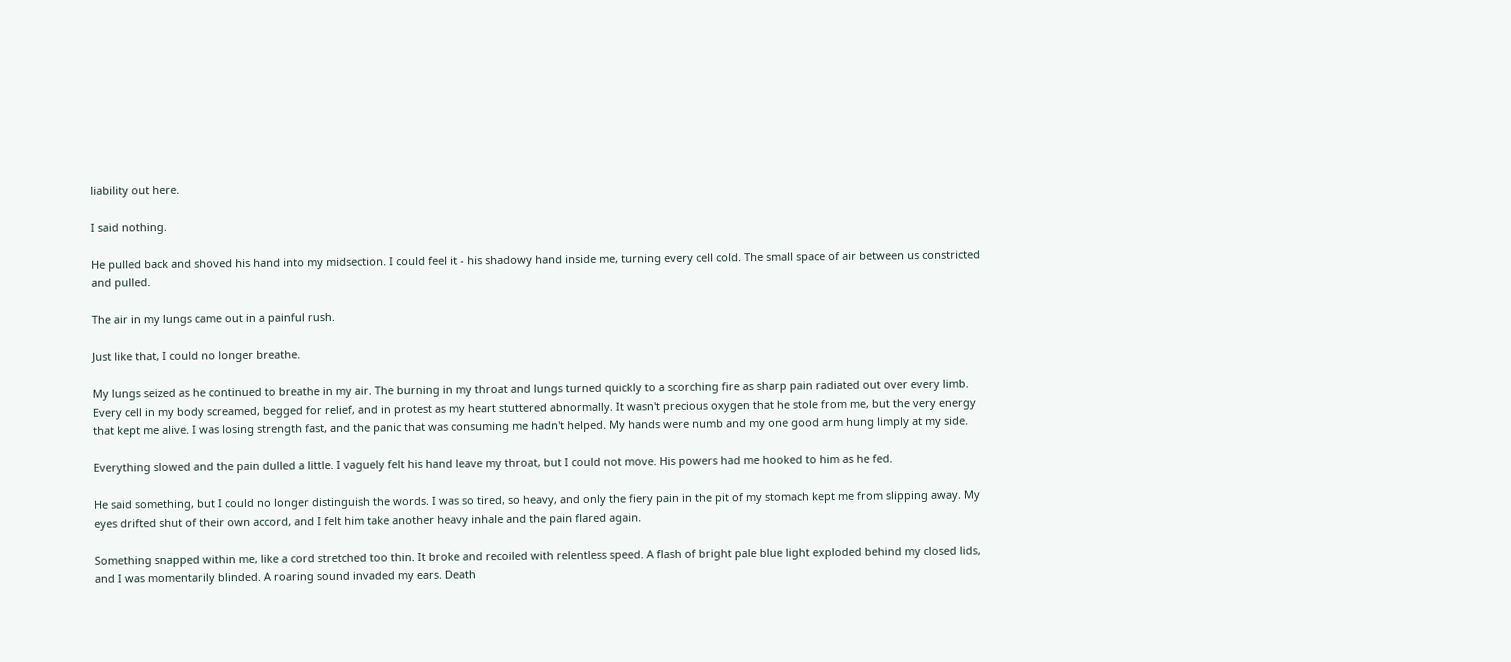liability out here.

I said nothing.

He pulled back and shoved his hand into my midsection. I could feel it - his shadowy hand inside me, turning every cell cold. The small space of air between us constricted and pulled.

The air in my lungs came out in a painful rush.

Just like that, I could no longer breathe.

My lungs seized as he continued to breathe in my air. The burning in my throat and lungs turned quickly to a scorching fire as sharp pain radiated out over every limb. Every cell in my body screamed, begged for relief, and in protest as my heart stuttered abnormally. It wasn't precious oxygen that he stole from me, but the very energy that kept me alive. I was losing strength fast, and the panic that was consuming me hadn't helped. My hands were numb and my one good arm hung limply at my side.

Everything slowed and the pain dulled a little. I vaguely felt his hand leave my throat, but I could not move. His powers had me hooked to him as he fed.

He said something, but I could no longer distinguish the words. I was so tired, so heavy, and only the fiery pain in the pit of my stomach kept me from slipping away. My eyes drifted shut of their own accord, and I felt him take another heavy inhale and the pain flared again.

Something snapped within me, like a cord stretched too thin. It broke and recoiled with relentless speed. A flash of bright pale blue light exploded behind my closed lids, and I was momentarily blinded. A roaring sound invaded my ears. Death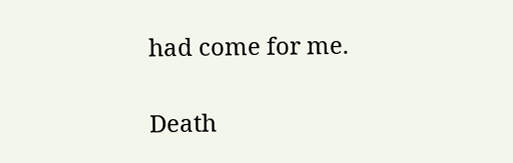had come for me.

Death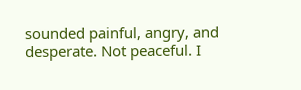sounded painful, angry, and desperate. Not peaceful. I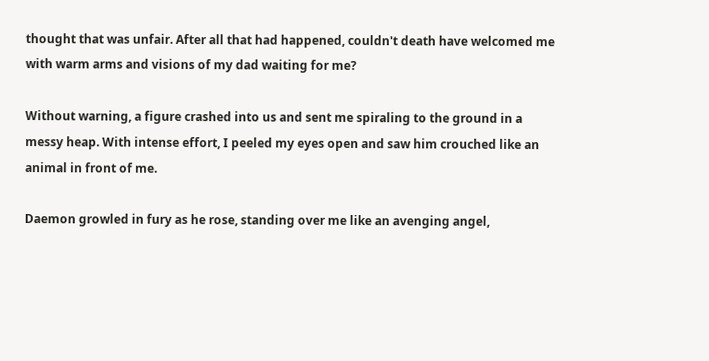thought that was unfair. After all that had happened, couldn't death have welcomed me with warm arms and visions of my dad waiting for me?

Without warning, a figure crashed into us and sent me spiraling to the ground in a messy heap. With intense effort, I peeled my eyes open and saw him crouched like an animal in front of me.

Daemon growled in fury as he rose, standing over me like an avenging angel,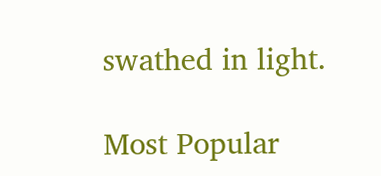swathed in light.

Most Popular